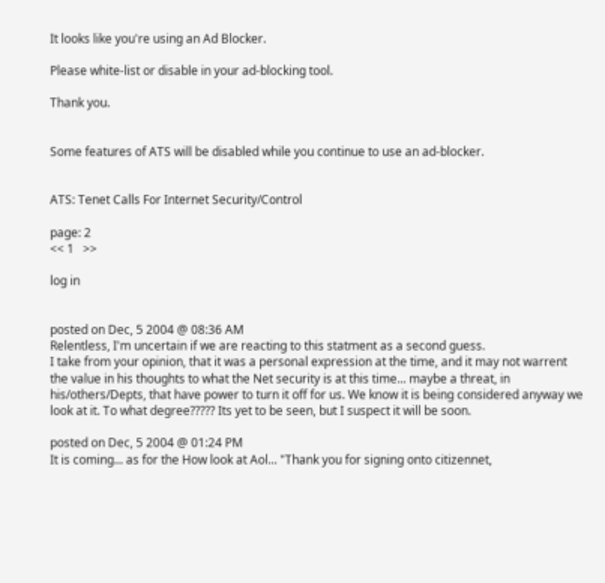It looks like you're using an Ad Blocker.

Please white-list or disable in your ad-blocking tool.

Thank you.


Some features of ATS will be disabled while you continue to use an ad-blocker.


ATS: Tenet Calls For Internet Security/Control

page: 2
<< 1   >>

log in


posted on Dec, 5 2004 @ 08:36 AM
Relentless, I'm uncertain if we are reacting to this statment as a second guess.
I take from your opinion, that it was a personal expression at the time, and it may not warrent the value in his thoughts to what the Net security is at this time... maybe a threat, in his/others/Depts, that have power to turn it off for us. We know it is being considered anyway we look at it. To what degree????? Its yet to be seen, but I suspect it will be soon.

posted on Dec, 5 2004 @ 01:24 PM
It is coming... as for the How look at Aol... "Thank you for signing onto citizennet,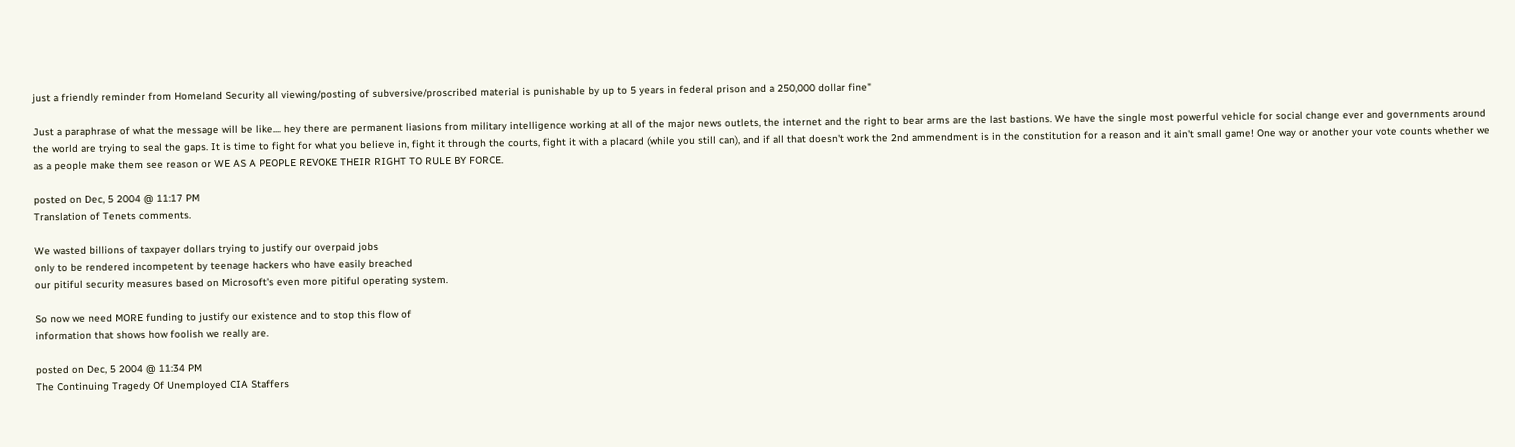just a friendly reminder from Homeland Security all viewing/posting of subversive/proscribed material is punishable by up to 5 years in federal prison and a 250,000 dollar fine"

Just a paraphrase of what the message will be like.... hey there are permanent liasions from military intelligence working at all of the major news outlets, the internet and the right to bear arms are the last bastions. We have the single most powerful vehicle for social change ever and governments around the world are trying to seal the gaps. It is time to fight for what you believe in, fight it through the courts, fight it with a placard (while you still can), and if all that doesn't work the 2nd ammendment is in the constitution for a reason and it ain't small game! One way or another your vote counts whether we as a people make them see reason or WE AS A PEOPLE REVOKE THEIR RIGHT TO RULE BY FORCE.

posted on Dec, 5 2004 @ 11:17 PM
Translation of Tenets comments.

We wasted billions of taxpayer dollars trying to justify our overpaid jobs
only to be rendered incompetent by teenage hackers who have easily breached
our pitiful security measures based on Microsoft's even more pitiful operating system.

So now we need MORE funding to justify our existence and to stop this flow of
information that shows how foolish we really are.

posted on Dec, 5 2004 @ 11:34 PM
The Continuing Tragedy Of Unemployed CIA Staffers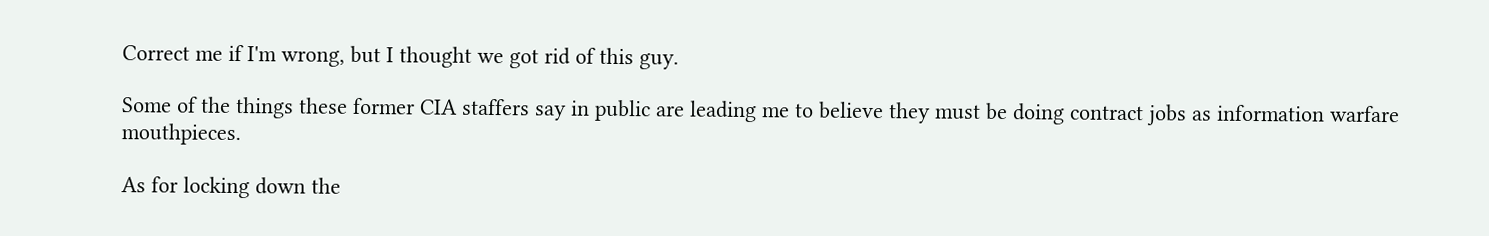Correct me if I'm wrong, but I thought we got rid of this guy.

Some of the things these former CIA staffers say in public are leading me to believe they must be doing contract jobs as information warfare mouthpieces.

As for locking down the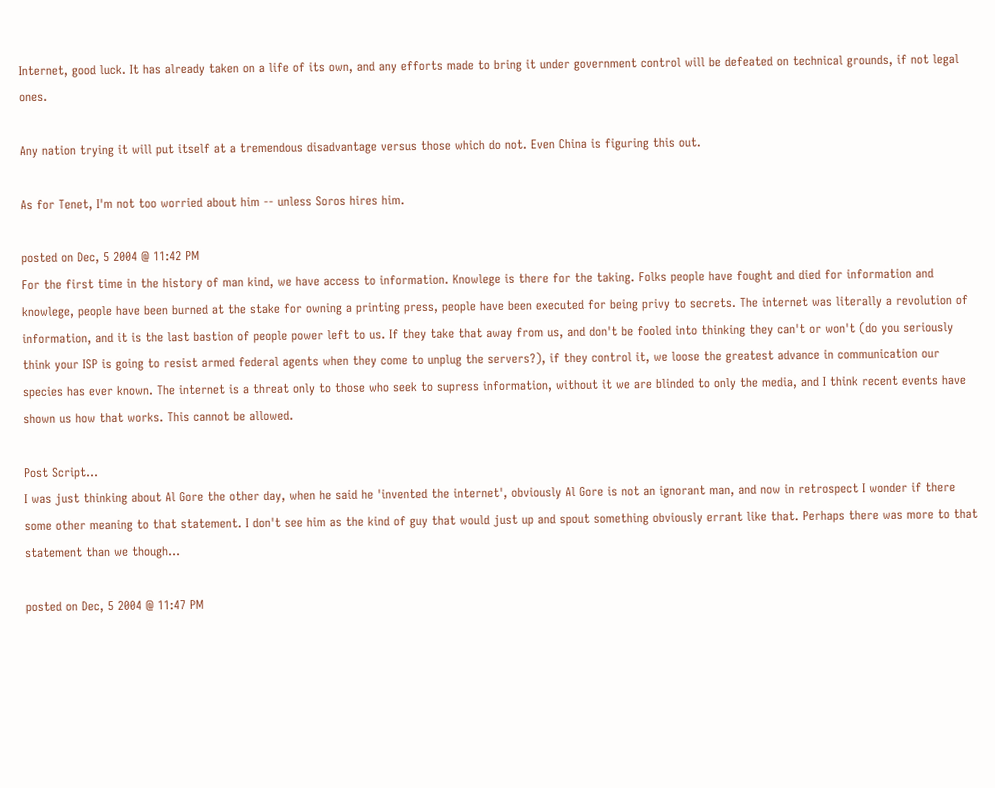Internet, good luck. It has already taken on a life of its own, and any efforts made to bring it under government control will be defeated on technical grounds, if not legal ones.

Any nation trying it will put itself at a tremendous disadvantage versus those which do not. Even China is figuring this out.

As for Tenet, I'm not too worried about him -- unless Soros hires him.

posted on Dec, 5 2004 @ 11:42 PM
For the first time in the history of man kind, we have access to information. Knowlege is there for the taking. Folks people have fought and died for information and knowlege, people have been burned at the stake for owning a printing press, people have been executed for being privy to secrets. The internet was literally a revolution of information, and it is the last bastion of people power left to us. If they take that away from us, and don't be fooled into thinking they can't or won't (do you seriously think your ISP is going to resist armed federal agents when they come to unplug the servers?), if they control it, we loose the greatest advance in communication our species has ever known. The internet is a threat only to those who seek to supress information, without it we are blinded to only the media, and I think recent events have shown us how that works. This cannot be allowed.

Post Script...
I was just thinking about Al Gore the other day, when he said he 'invented the internet', obviously Al Gore is not an ignorant man, and now in retrospect I wonder if there some other meaning to that statement. I don't see him as the kind of guy that would just up and spout something obviously errant like that. Perhaps there was more to that statement than we though...

posted on Dec, 5 2004 @ 11:47 PM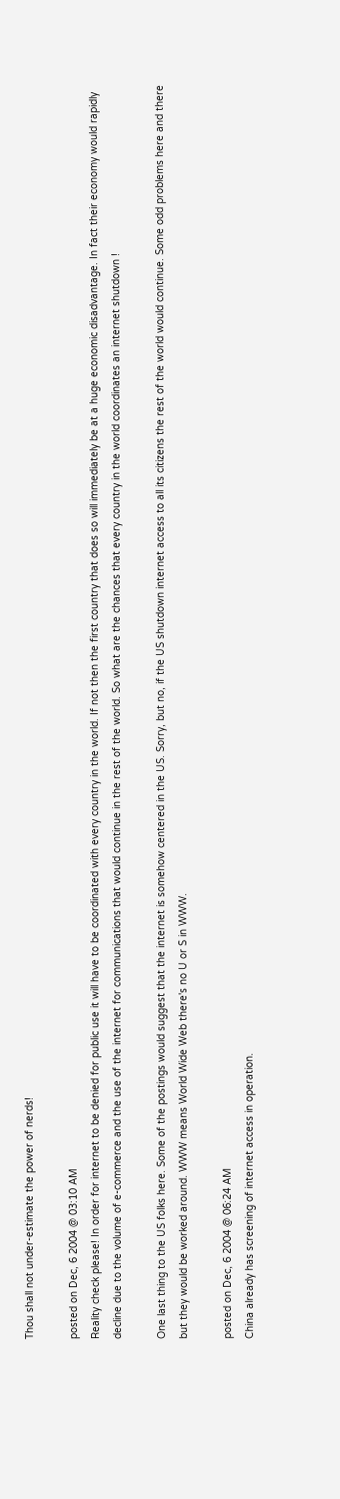Thou shall not under-estimate the power of nerds!

posted on Dec, 6 2004 @ 03:10 AM
Reality check please! In order for internet to be denied for public use it will have to be coordinated with every country in the world. If not then the first country that does so will immediately be at a huge economic disadvantage. In fact their economy would rapidly decline due to the volume of e-commerce and the use of the internet for communications that would continue in the rest of the world. So what are the chances that every country in the world coordinates an internet shutdown !

One last thing to the US folks here. Some of the postings would suggest that the internet is somehow centered in the US. Sorry, but no, if the US shutdown internet access to all its citizens the rest of the world would continue. Some odd problems here and there but they would be worked around. WWW means World Wide Web there's no U or S in WWW.

posted on Dec, 6 2004 @ 06:24 AM
China already has screening of internet access in operation.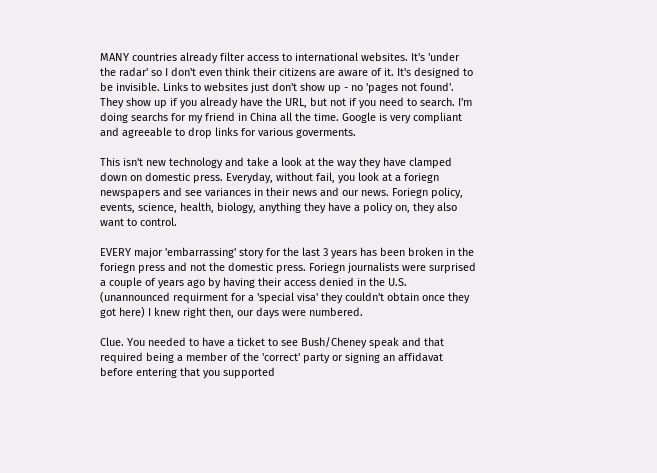MANY countries already filter access to international websites. It's 'under the radar' so I don't even think their citizens are aware of it. It's designed to be invisible. Links to websites just don't show up - no 'pages not found'. They show up if you already have the URL, but not if you need to search. I'm doing searchs for my friend in China all the time. Google is very compliant and agreeable to drop links for various goverments.

This isn't new technology and take a look at the way they have clamped down on domestic press. Everyday, without fail, you look at a foriegn newspapers and see variances in their news and our news. Foriegn policy, events, science, health, biology, anything they have a policy on, they also want to control.

EVERY major 'embarrassing' story for the last 3 years has been broken in the foriegn press and not the domestic press. Foriegn journalists were surprised a couple of years ago by having their access denied in the U.S. (unannounced requirment for a 'special visa' they couldn't obtain once they got here) I knew right then, our days were numbered.

Clue. You needed to have a ticket to see Bush/Cheney speak and that required being a member of the 'correct' party or signing an affidavat before entering that you supported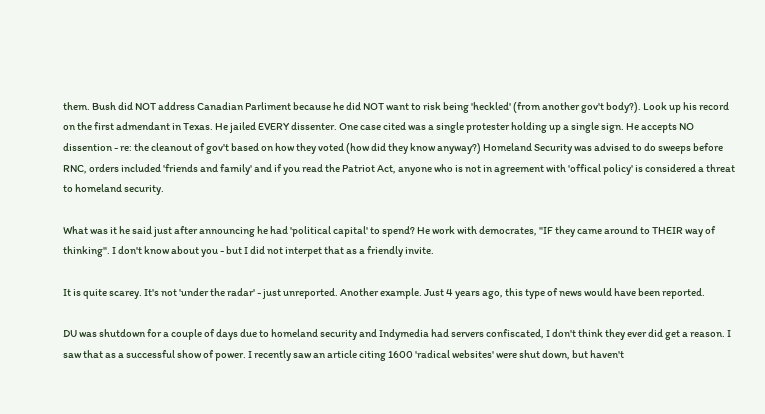them. Bush did NOT address Canadian Parliment because he did NOT want to risk being 'heckled' (from another gov't body?). Look up his record on the first admendant in Texas. He jailed EVERY dissenter. One case cited was a single protester holding up a single sign. He accepts NO dissention - re: the cleanout of gov't based on how they voted (how did they know anyway?) Homeland Security was advised to do sweeps before RNC, orders included 'friends and family' and if you read the Patriot Act, anyone who is not in agreement with 'offical policy' is considered a threat to homeland security.

What was it he said just after announcing he had 'political capital' to spend? He work with democrates, "IF they came around to THEIR way of thinking". I don't know about you - but I did not interpet that as a friendly invite.

It is quite scarey. It's not 'under the radar' - just unreported. Another example. Just 4 years ago, this type of news would have been reported.

DU was shutdown for a couple of days due to homeland security and Indymedia had servers confiscated, I don't think they ever did get a reason. I saw that as a successful show of power. I recently saw an article citing 1600 'radical websites' were shut down, but haven't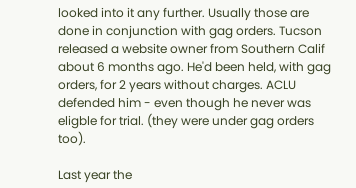looked into it any further. Usually those are done in conjunction with gag orders. Tucson released a website owner from Southern Calif about 6 months ago. He'd been held, with gag orders, for 2 years without charges. ACLU defended him - even though he never was eligble for trial. (they were under gag orders too).

Last year the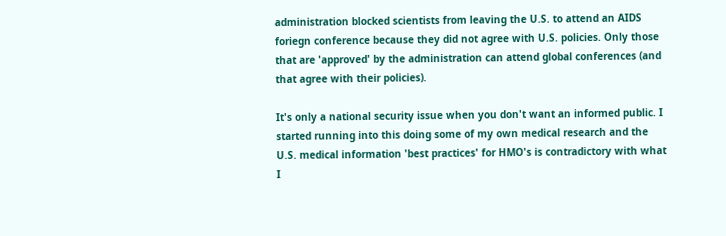administration blocked scientists from leaving the U.S. to attend an AIDS foriegn conference because they did not agree with U.S. policies. Only those that are 'approved' by the administration can attend global conferences (and that agree with their policies).

It's only a national security issue when you don't want an informed public. I started running into this doing some of my own medical research and the U.S. medical information 'best practices' for HMO's is contradictory with what I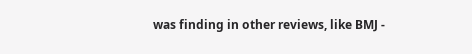was finding in other reviews, like BMJ -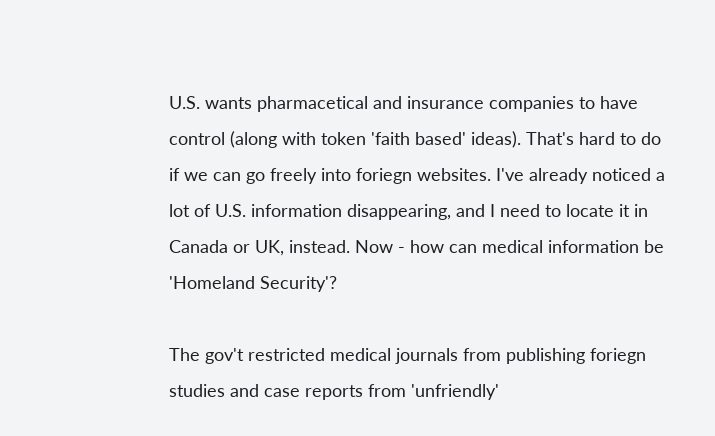U.S. wants pharmacetical and insurance companies to have control (along with token 'faith based' ideas). That's hard to do if we can go freely into foriegn websites. I've already noticed a lot of U.S. information disappearing, and I need to locate it in Canada or UK, instead. Now - how can medical information be 'Homeland Security'?

The gov't restricted medical journals from publishing foriegn studies and case reports from 'unfriendly'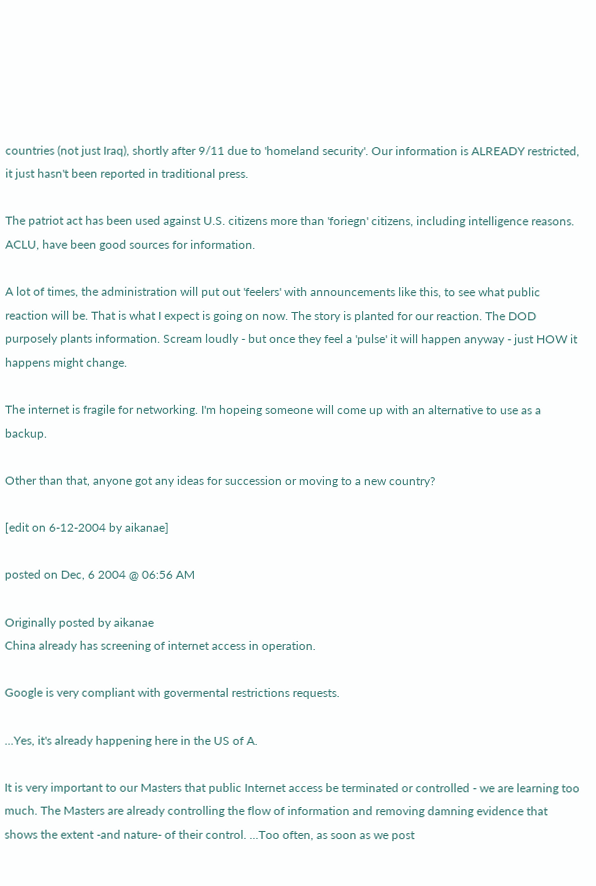countries (not just Iraq), shortly after 9/11 due to 'homeland security'. Our information is ALREADY restricted, it just hasn't been reported in traditional press.

The patriot act has been used against U.S. citizens more than 'foriegn' citizens, including intelligence reasons. ACLU, have been good sources for information.

A lot of times, the administration will put out 'feelers' with announcements like this, to see what public reaction will be. That is what I expect is going on now. The story is planted for our reaction. The DOD purposely plants information. Scream loudly - but once they feel a 'pulse' it will happen anyway - just HOW it happens might change.

The internet is fragile for networking. I'm hopeing someone will come up with an alternative to use as a backup.

Other than that, anyone got any ideas for succession or moving to a new country?

[edit on 6-12-2004 by aikanae]

posted on Dec, 6 2004 @ 06:56 AM

Originally posted by aikanae
China already has screening of internet access in operation.

Google is very compliant with govermental restrictions requests.

...Yes, it's already happening here in the US of A.

It is very important to our Masters that public Internet access be terminated or controlled - we are learning too much. The Masters are already controlling the flow of information and removing damning evidence that shows the extent -and nature- of their control. ...Too often, as soon as we post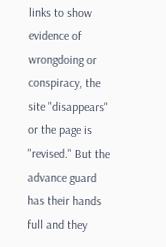links to show evidence of wrongdoing or conspiracy, the site "disappears" or the page is "revised." But the advance guard has their hands full and they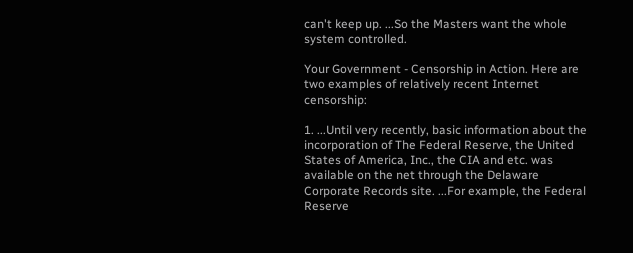can't keep up. ...So the Masters want the whole system controlled.

Your Government - Censorship in Action. Here are two examples of relatively recent Internet censorship:

1. ...Until very recently, basic information about the incorporation of The Federal Reserve, the United States of America, Inc., the CIA and etc. was available on the net through the Delaware Corporate Records site. ...For example, the Federal Reserve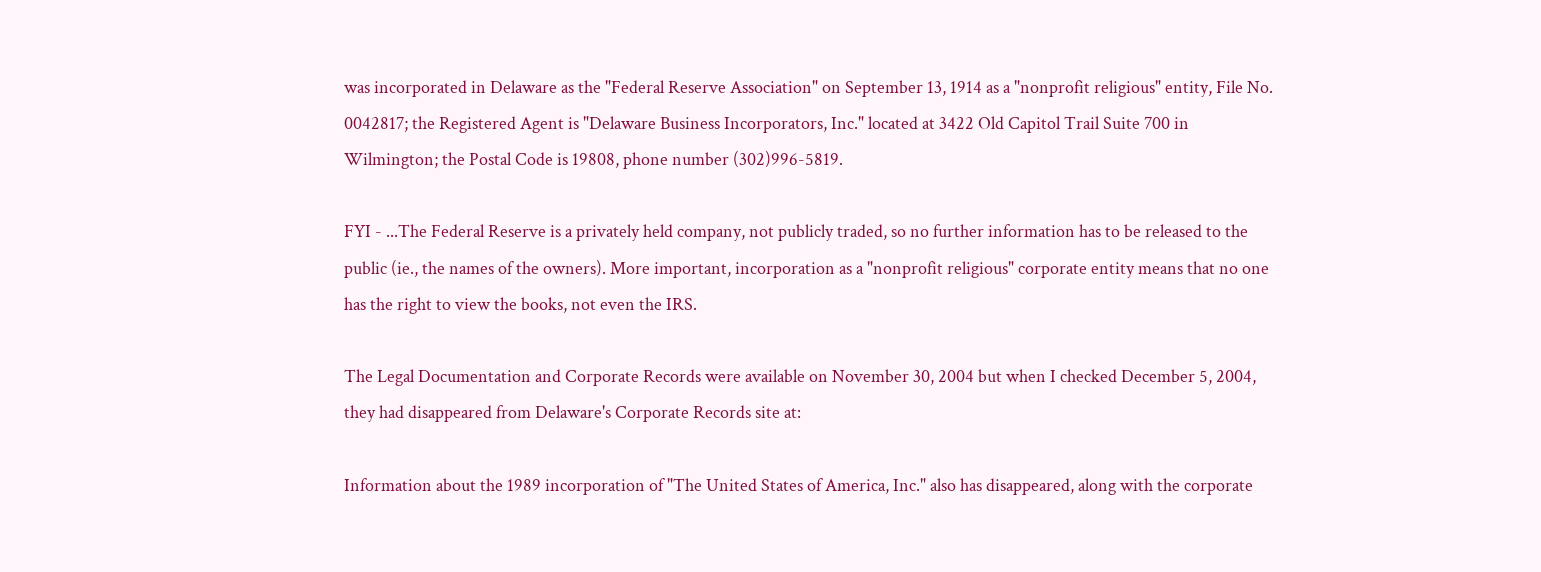was incorporated in Delaware as the "Federal Reserve Association" on September 13, 1914 as a "nonprofit religious" entity, File No. 0042817; the Registered Agent is "Delaware Business Incorporators, Inc." located at 3422 Old Capitol Trail Suite 700 in Wilmington; the Postal Code is 19808, phone number (302)996-5819.

FYI - ...The Federal Reserve is a privately held company, not publicly traded, so no further information has to be released to the public (ie., the names of the owners). More important, incorporation as a "nonprofit religious" corporate entity means that no one has the right to view the books, not even the IRS.

The Legal Documentation and Corporate Records were available on November 30, 2004 but when I checked December 5, 2004, they had disappeared from Delaware's Corporate Records site at:

Information about the 1989 incorporation of "The United States of America, Inc." also has disappeared, along with the corporate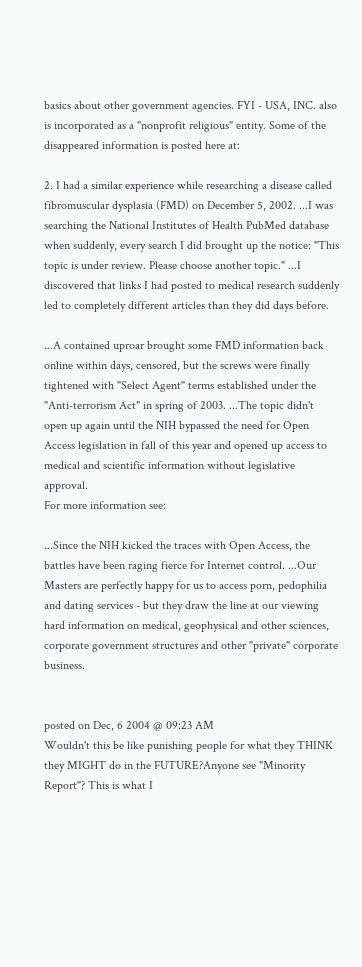basics about other government agencies. FYI - USA, INC. also is incorporated as a "nonprofit religious" entity. Some of the disappeared information is posted here at:

2. I had a similar experience while researching a disease called fibromuscular dysplasia (FMD) on December 5, 2002. ...I was searching the National Institutes of Health PubMed database when suddenly, every search I did brought up the notice: "This topic is under review. Please choose another topic." ...I discovered that links I had posted to medical research suddenly led to completely different articles than they did days before.

...A contained uproar brought some FMD information back online within days, censored, but the screws were finally tightened with "Select Agent" terms established under the "Anti-terrorism Act" in spring of 2003. ...The topic didn't open up again until the NIH bypassed the need for Open Access legislation in fall of this year and opened up access to medical and scientific information without legislative approval.
For more information see:

...Since the NIH kicked the traces with Open Access, the battles have been raging fierce for Internet control. ...Our Masters are perfectly happy for us to access porn, pedophilia and dating services - but they draw the line at our viewing hard information on medical, geophysical and other sciences, corporate government structures and other "private" corporate business.


posted on Dec, 6 2004 @ 09:23 AM
Wouldn't this be like punishing people for what they THINK they MIGHT do in the FUTURE?Anyone see "Minority Report"? This is what I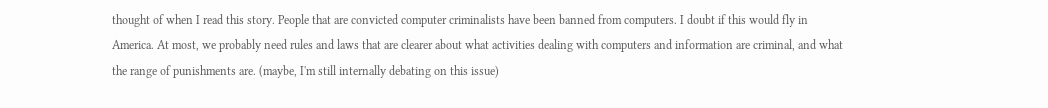thought of when I read this story. People that are convicted computer criminalists have been banned from computers. I doubt if this would fly in America. At most, we probably need rules and laws that are clearer about what activities dealing with computers and information are criminal, and what the range of punishments are. (maybe, I'm still internally debating on this issue)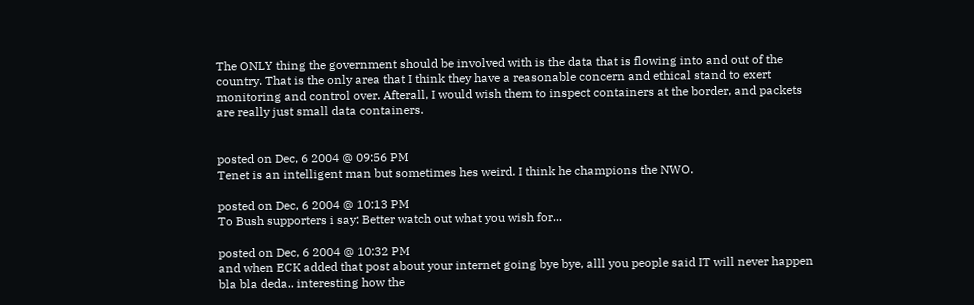The ONLY thing the government should be involved with is the data that is flowing into and out of the country. That is the only area that I think they have a reasonable concern and ethical stand to exert monitoring and control over. Afterall, I would wish them to inspect containers at the border, and packets are really just small data containers.


posted on Dec, 6 2004 @ 09:56 PM
Tenet is an intelligent man but sometimes hes weird. I think he champions the NWO.

posted on Dec, 6 2004 @ 10:13 PM
To Bush supporters i say: Better watch out what you wish for...

posted on Dec, 6 2004 @ 10:32 PM
and when ECK added that post about your internet going bye bye, alll you people said IT will never happen bla bla deda.. interesting how the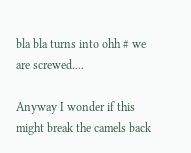bla bla turns into ohh # we are screwed....

Anyway I wonder if this might break the camels back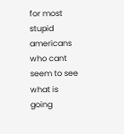for most stupid americans who cant seem to see what is going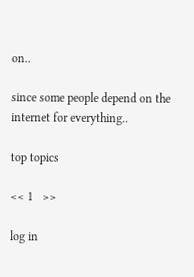on..

since some people depend on the internet for everything..

top topics

<< 1   >>

log in